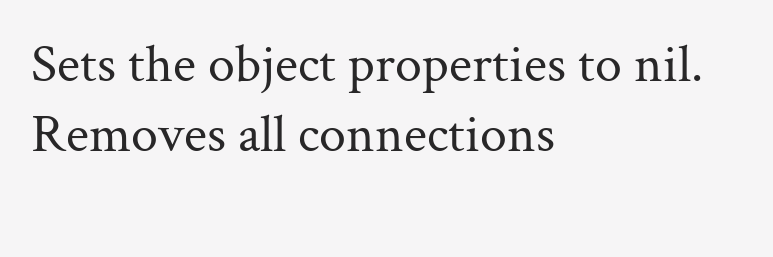Sets the object properties to nil. Removes all connections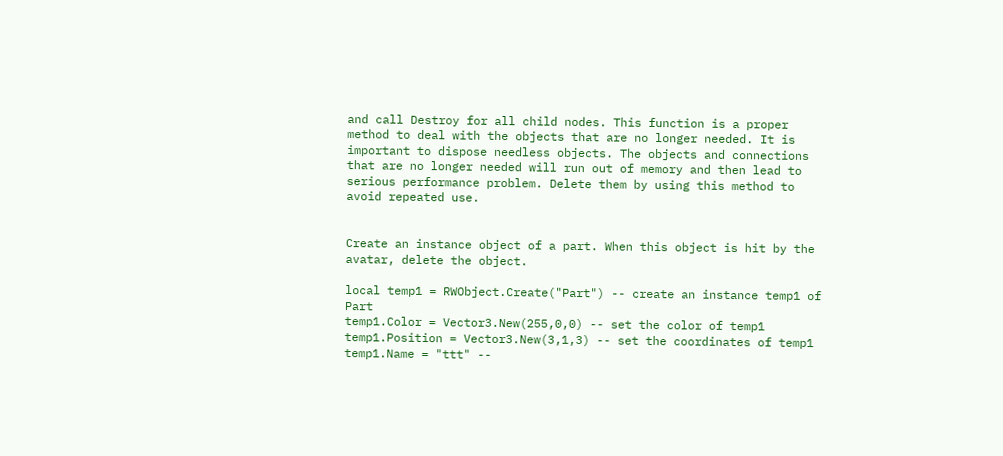and call Destroy for all child nodes. This function is a proper method to deal with the objects that are no longer needed. It is important to dispose needless objects. The objects and connections that are no longer needed will run out of memory and then lead to serious performance problem. Delete them by using this method to avoid repeated use.


Create an instance object of a part. When this object is hit by the avatar, delete the object.

local temp1 = RWObject.Create("Part") -- create an instance temp1 of Part
temp1.Color = Vector3.New(255,0,0) -- set the color of temp1
temp1.Position = Vector3.New(3,1,3) -- set the coordinates of temp1
temp1.Name = "ttt" --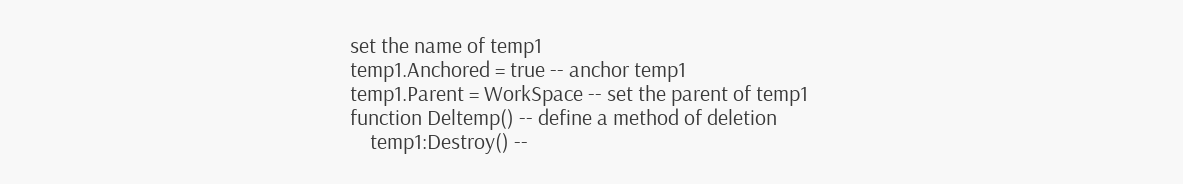set the name of temp1
temp1.Anchored = true -- anchor temp1
temp1.Parent = WorkSpace -- set the parent of temp1
function Deltemp() -- define a method of deletion
    temp1:Destroy() --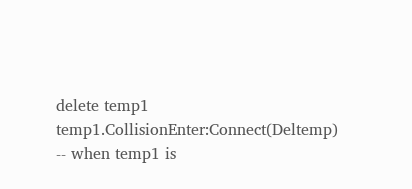delete temp1
temp1.CollisionEnter:Connect(Deltemp) -- when temp1 is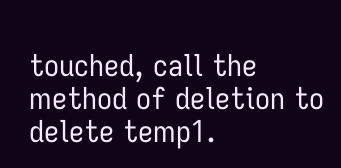touched, call the method of deletion to delete temp1.